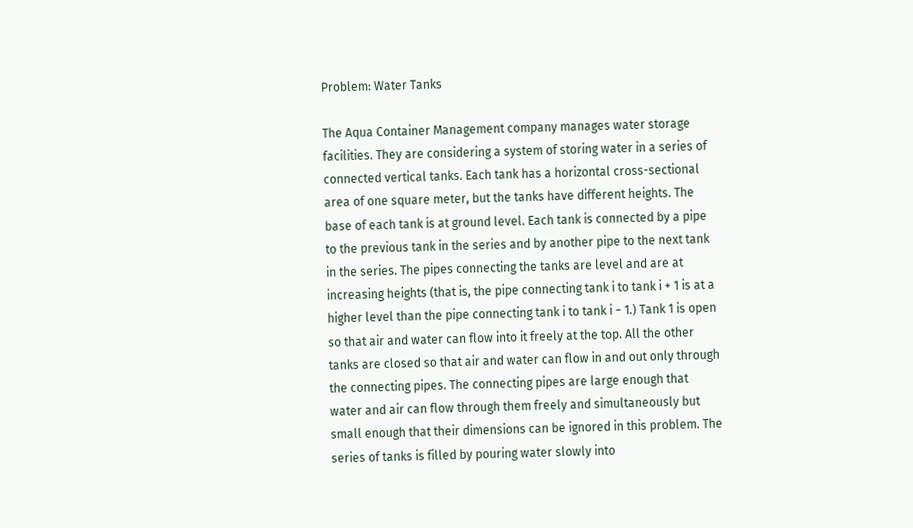Problem: Water Tanks

The Aqua Container Management company manages water storage facilities. They are considering a system of storing water in a series of connected vertical tanks. Each tank has a horizontal cross-sectional area of one square meter, but the tanks have different heights. The base of each tank is at ground level. Each tank is connected by a pipe to the previous tank in the series and by another pipe to the next tank in the series. The pipes connecting the tanks are level and are at increasing heights (that is, the pipe connecting tank i to tank i + 1 is at a higher level than the pipe connecting tank i to tank i − 1.) Tank 1 is open so that air and water can flow into it freely at the top. All the other tanks are closed so that air and water can flow in and out only through the connecting pipes. The connecting pipes are large enough that water and air can flow through them freely and simultaneously but small enough that their dimensions can be ignored in this problem. The series of tanks is filled by pouring water slowly into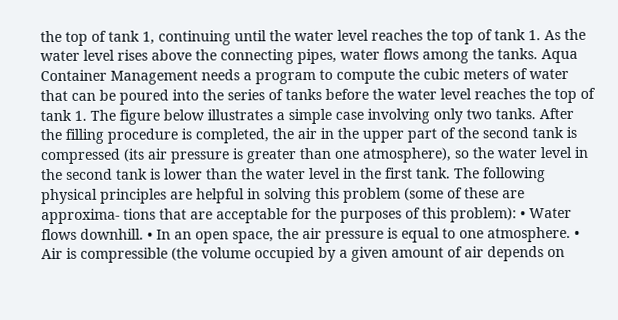the top of tank 1, continuing until the water level reaches the top of tank 1. As the water level rises above the connecting pipes, water flows among the tanks. Aqua Container Management needs a program to compute the cubic meters of water that can be poured into the series of tanks before the water level reaches the top of tank 1. The figure below illustrates a simple case involving only two tanks. After the filling procedure is completed, the air in the upper part of the second tank is compressed (its air pressure is greater than one atmosphere), so the water level in the second tank is lower than the water level in the first tank. The following physical principles are helpful in solving this problem (some of these are approxima- tions that are acceptable for the purposes of this problem): • Water flows downhill. • In an open space, the air pressure is equal to one atmosphere. • Air is compressible (the volume occupied by a given amount of air depends on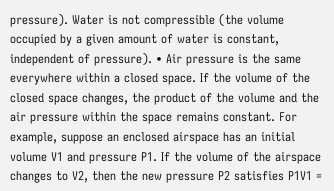pressure). Water is not compressible (the volume occupied by a given amount of water is constant, independent of pressure). • Air pressure is the same everywhere within a closed space. If the volume of the closed space changes, the product of the volume and the air pressure within the space remains constant. For example, suppose an enclosed airspace has an initial volume V1 and pressure P1. If the volume of the airspace changes to V2, then the new pressure P2 satisfies P1V1 =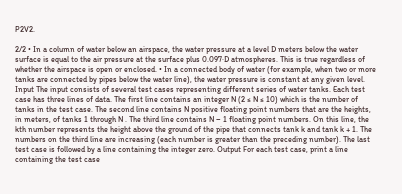P2V2.

2/2 • In a column of water below an airspace, the water pressure at a level D meters below the water surface is equal to the air pressure at the surface plus 0.097·D atmospheres. This is true regardless of whether the airspace is open or enclosed. • In a connected body of water (for example, when two or more tanks are connected by pipes below the water line), the water pressure is constant at any given level. Input The input consists of several test cases representing different series of water tanks. Each test case has three lines of data. The first line contains an integer N (2 ≤ N ≤ 10) which is the number of tanks in the test case. The second line contains N positive floating point numbers that are the heights, in meters, of tanks 1 through N . The third line contains N − 1 floating point numbers. On this line, the kth number represents the height above the ground of the pipe that connects tank k and tank k + 1. The numbers on the third line are increasing (each number is greater than the preceding number). The last test case is followed by a line containing the integer zero. Output For each test case, print a line containing the test case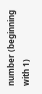number (beginning with 1)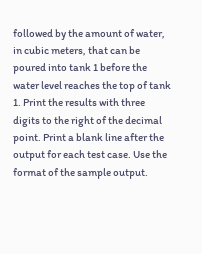followed by the amount of water, in cubic meters, that can be poured into tank 1 before the water level reaches the top of tank 1. Print the results with three digits to the right of the decimal point. Print a blank line after the output for each test case. Use the format of the sample output.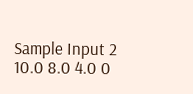Sample Input 2 10.0 8.0 4.0 0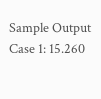Sample Output Case 1: 15.260